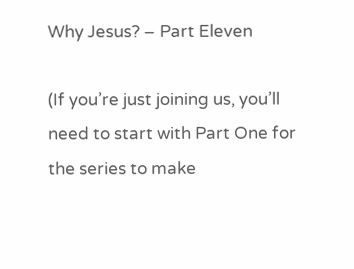Why Jesus? – Part Eleven

(If you’re just joining us, you’ll need to start with Part One for the series to make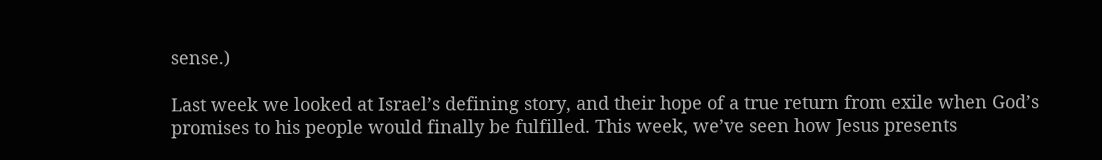sense.)

Last week we looked at Israel’s defining story, and their hope of a true return from exile when God’s promises to his people would finally be fulfilled. This week, we’ve seen how Jesus presents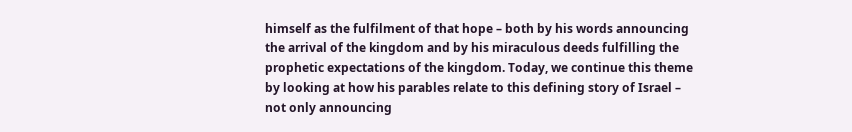himself as the fulfilment of that hope – both by his words announcing the arrival of the kingdom and by his miraculous deeds fulfilling the prophetic expectations of the kingdom. Today, we continue this theme by looking at how his parables relate to this defining story of Israel – not only announcing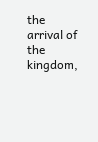the arrival of the kingdom,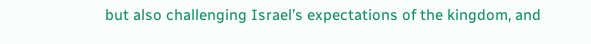but also challenging Israel’s expectations of the kingdom, and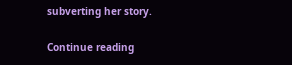subverting her story.

Continue reading